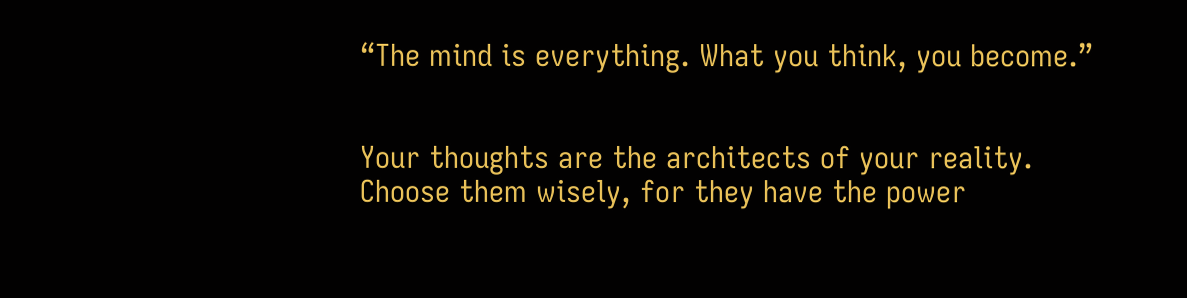“The mind is everything. What you think, you become.”


Your thoughts are the architects of your reality. Choose them wisely, for they have the power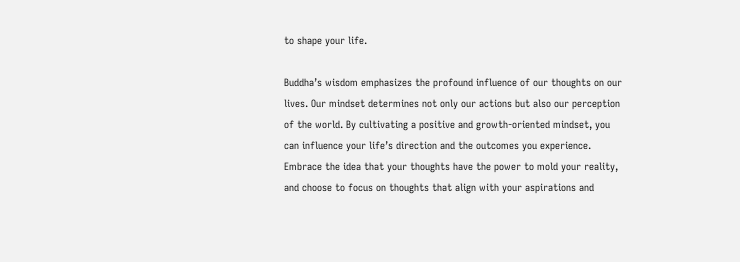to shape your life.

Buddha’s wisdom emphasizes the profound influence of our thoughts on our lives. Our mindset determines not only our actions but also our perception of the world. By cultivating a positive and growth-oriented mindset, you can influence your life’s direction and the outcomes you experience. Embrace the idea that your thoughts have the power to mold your reality, and choose to focus on thoughts that align with your aspirations and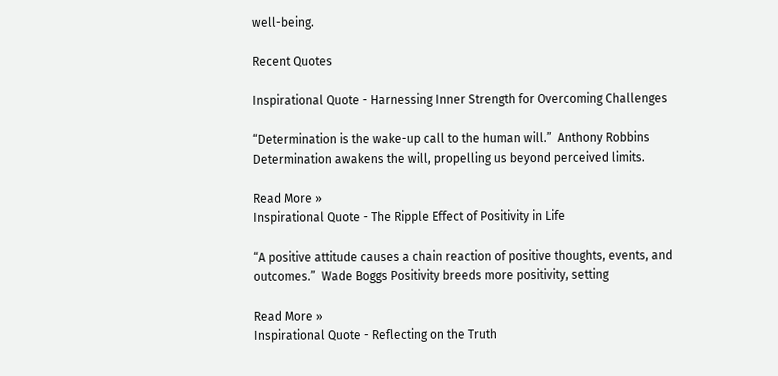well-being.

Recent Quotes

Inspirational Quote - Harnessing Inner Strength for Overcoming Challenges

“Determination is the wake-up call to the human will.”  Anthony Robbins Determination awakens the will, propelling us beyond perceived limits.

Read More »
Inspirational Quote - The Ripple Effect of Positivity in Life

“A positive attitude causes a chain reaction of positive thoughts, events, and outcomes.”  Wade Boggs Positivity breeds more positivity, setting

Read More »
Inspirational Quote - Reflecting on the Truth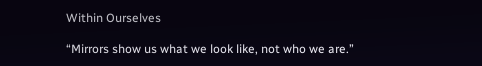Within Ourselves

“Mirrors show us what we look like, not who we are.”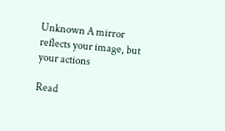Unknown A mirror reflects your image, but your actions

Read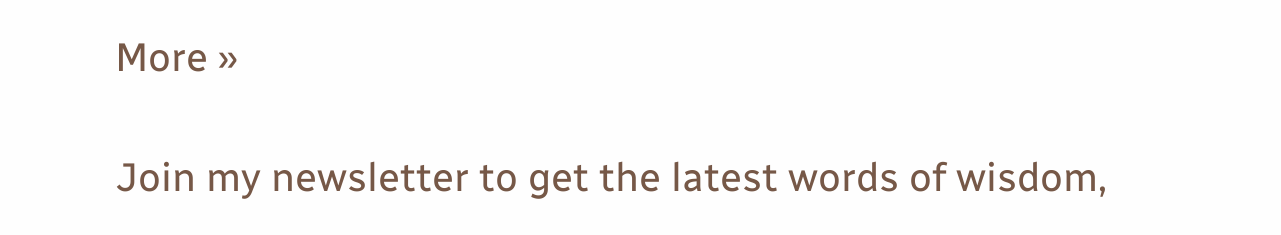More »

Join my newsletter to get the latest words of wisdom,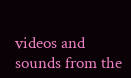videos and sounds from the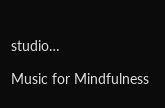studio…

Music for Mindfulness